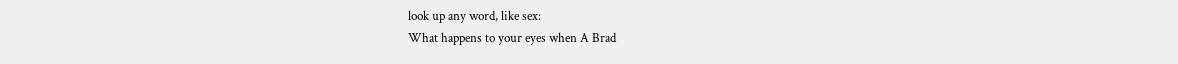look up any word, like sex:
What happens to your eyes when A Brad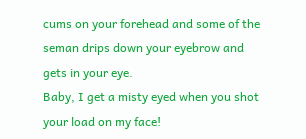cums on your forehead and some of the seman drips down your eyebrow and gets in your eye.
Baby, I get a misty eyed when you shot your load on my face!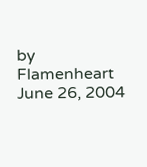by Flamenheart June 26, 2004